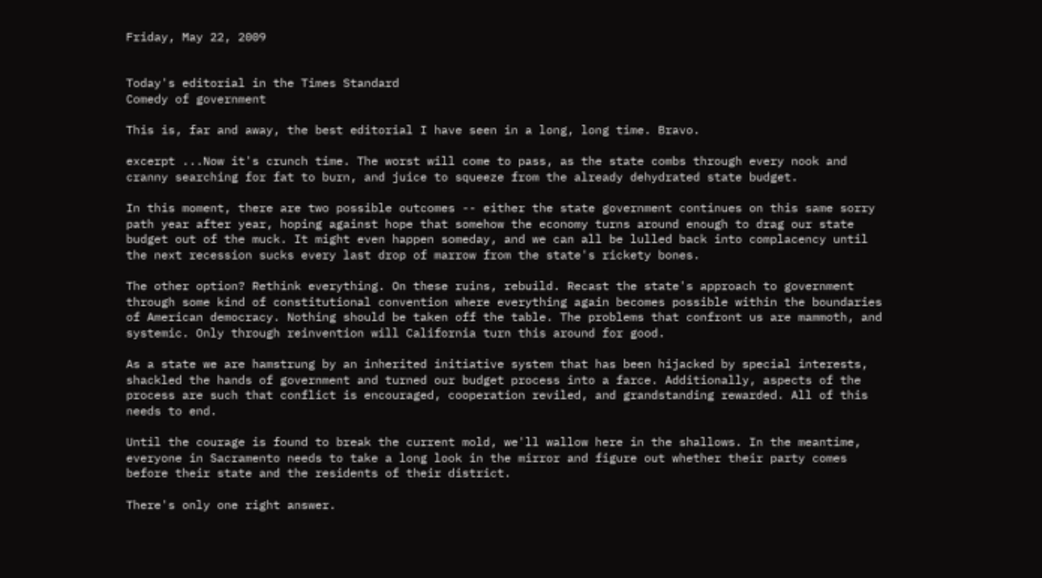Friday, May 22, 2009


Today's editorial in the Times Standard
Comedy of government

This is, far and away, the best editorial I have seen in a long, long time. Bravo.

excerpt ...Now it's crunch time. The worst will come to pass, as the state combs through every nook and cranny searching for fat to burn, and juice to squeeze from the already dehydrated state budget.

In this moment, there are two possible outcomes -- either the state government continues on this same sorry path year after year, hoping against hope that somehow the economy turns around enough to drag our state budget out of the muck. It might even happen someday, and we can all be lulled back into complacency until the next recession sucks every last drop of marrow from the state's rickety bones.

The other option? Rethink everything. On these ruins, rebuild. Recast the state's approach to government through some kind of constitutional convention where everything again becomes possible within the boundaries of American democracy. Nothing should be taken off the table. The problems that confront us are mammoth, and systemic. Only through reinvention will California turn this around for good.

As a state we are hamstrung by an inherited initiative system that has been hijacked by special interests, shackled the hands of government and turned our budget process into a farce. Additionally, aspects of the process are such that conflict is encouraged, cooperation reviled, and grandstanding rewarded. All of this needs to end.

Until the courage is found to break the current mold, we'll wallow here in the shallows. In the meantime, everyone in Sacramento needs to take a long look in the mirror and figure out whether their party comes before their state and the residents of their district.

There's only one right answer.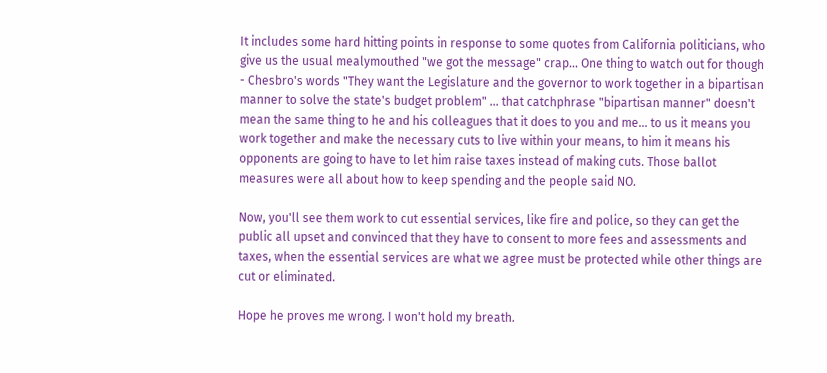It includes some hard hitting points in response to some quotes from California politicians, who give us the usual mealymouthed "we got the message" crap... One thing to watch out for though - Chesbro's words "They want the Legislature and the governor to work together in a bipartisan manner to solve the state's budget problem" ... that catchphrase "bipartisan manner" doesn't mean the same thing to he and his colleagues that it does to you and me... to us it means you work together and make the necessary cuts to live within your means, to him it means his opponents are going to have to let him raise taxes instead of making cuts. Those ballot measures were all about how to keep spending and the people said NO.

Now, you'll see them work to cut essential services, like fire and police, so they can get the public all upset and convinced that they have to consent to more fees and assessments and taxes, when the essential services are what we agree must be protected while other things are cut or eliminated.

Hope he proves me wrong. I won't hold my breath.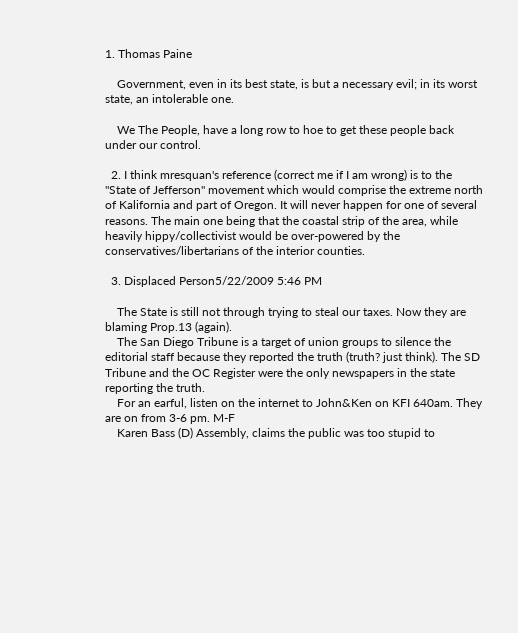1. Thomas Paine

    Government, even in its best state, is but a necessary evil; in its worst state, an intolerable one.

    We The People, have a long row to hoe to get these people back under our control.

  2. I think mresquan's reference (correct me if I am wrong) is to the "State of Jefferson" movement which would comprise the extreme north of Kalifornia and part of Oregon. It will never happen for one of several reasons. The main one being that the coastal strip of the area, while heavily hippy/collectivist would be over-powered by the conservatives/libertarians of the interior counties.

  3. Displaced Person5/22/2009 5:46 PM

    The State is still not through trying to steal our taxes. Now they are blaming Prop.13 (again).
    The San Diego Tribune is a target of union groups to silence the editorial staff because they reported the truth (truth? just think). The SD Tribune and the OC Register were the only newspapers in the state reporting the truth.
    For an earful, listen on the internet to John&Ken on KFI 640am. They are on from 3-6 pm. M-F
    Karen Bass (D) Assembly, claims the public was too stupid to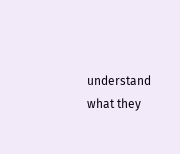understand what they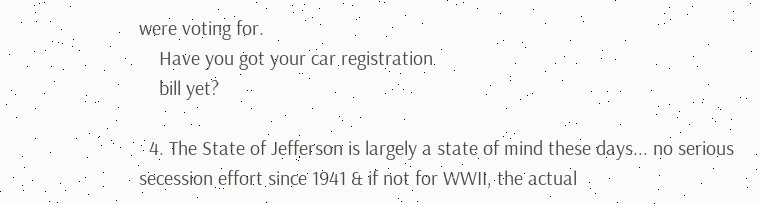were voting for.
    Have you got your car registration
    bill yet?

  4. The State of Jefferson is largely a state of mind these days... no serious secession effort since 1941 & if not for WWII, the actual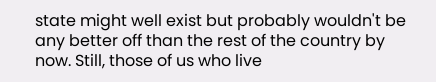state might well exist but probably wouldn't be any better off than the rest of the country by now. Still, those of us who live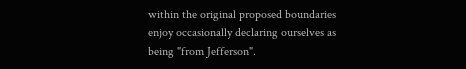within the original proposed boundaries enjoy occasionally declaring ourselves as being "from Jefferson".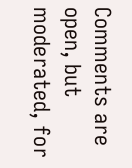Comments are open, but moderated, for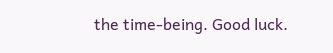the time-being. Good luck.